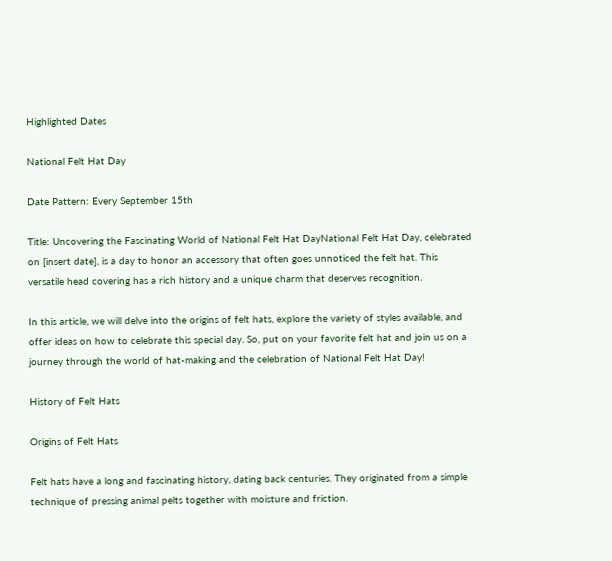Highlighted Dates

National Felt Hat Day

Date Pattern: Every September 15th

Title: Uncovering the Fascinating World of National Felt Hat DayNational Felt Hat Day, celebrated on [insert date], is a day to honor an accessory that often goes unnoticed the felt hat. This versatile head covering has a rich history and a unique charm that deserves recognition.

In this article, we will delve into the origins of felt hats, explore the variety of styles available, and offer ideas on how to celebrate this special day. So, put on your favorite felt hat and join us on a journey through the world of hat-making and the celebration of National Felt Hat Day!

History of Felt Hats

Origins of Felt Hats

Felt hats have a long and fascinating history, dating back centuries. They originated from a simple technique of pressing animal pelts together with moisture and friction.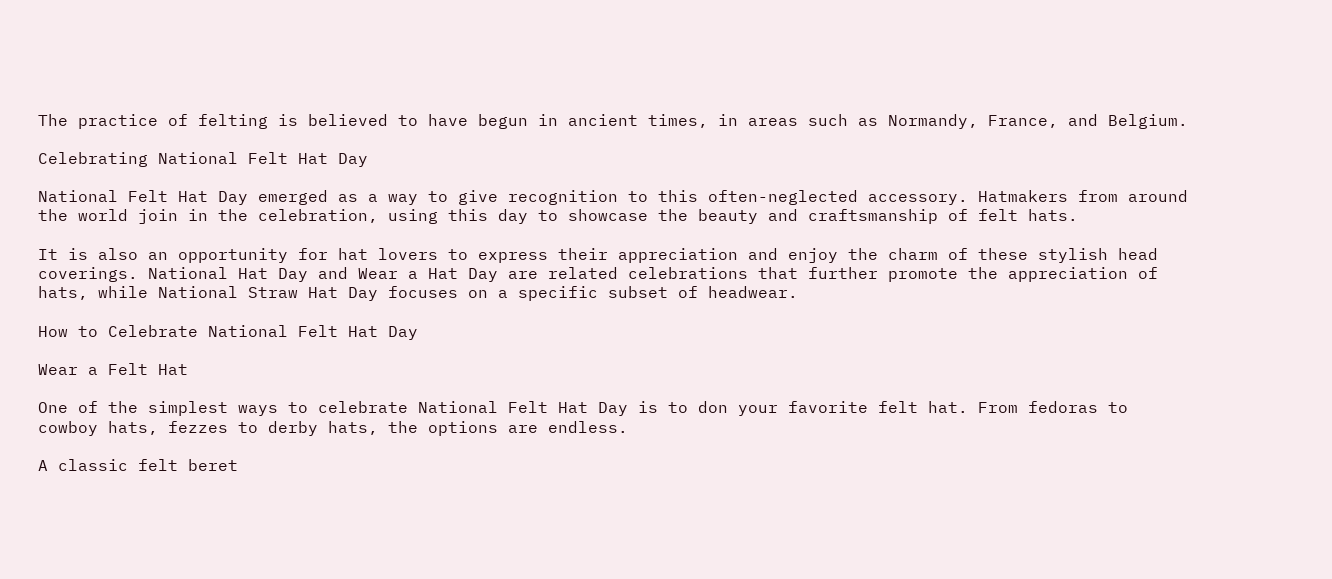The practice of felting is believed to have begun in ancient times, in areas such as Normandy, France, and Belgium.

Celebrating National Felt Hat Day

National Felt Hat Day emerged as a way to give recognition to this often-neglected accessory. Hatmakers from around the world join in the celebration, using this day to showcase the beauty and craftsmanship of felt hats.

It is also an opportunity for hat lovers to express their appreciation and enjoy the charm of these stylish head coverings. National Hat Day and Wear a Hat Day are related celebrations that further promote the appreciation of hats, while National Straw Hat Day focuses on a specific subset of headwear.

How to Celebrate National Felt Hat Day

Wear a Felt Hat

One of the simplest ways to celebrate National Felt Hat Day is to don your favorite felt hat. From fedoras to cowboy hats, fezzes to derby hats, the options are endless.

A classic felt beret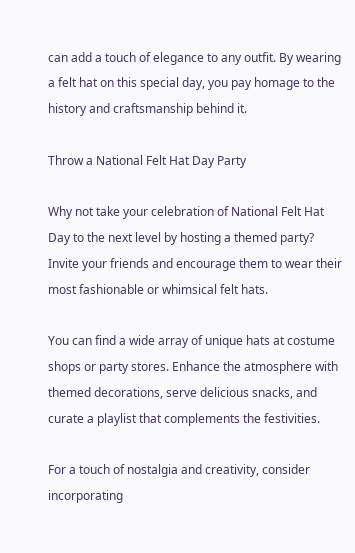can add a touch of elegance to any outfit. By wearing a felt hat on this special day, you pay homage to the history and craftsmanship behind it.

Throw a National Felt Hat Day Party

Why not take your celebration of National Felt Hat Day to the next level by hosting a themed party? Invite your friends and encourage them to wear their most fashionable or whimsical felt hats.

You can find a wide array of unique hats at costume shops or party stores. Enhance the atmosphere with themed decorations, serve delicious snacks, and curate a playlist that complements the festivities.

For a touch of nostalgia and creativity, consider incorporating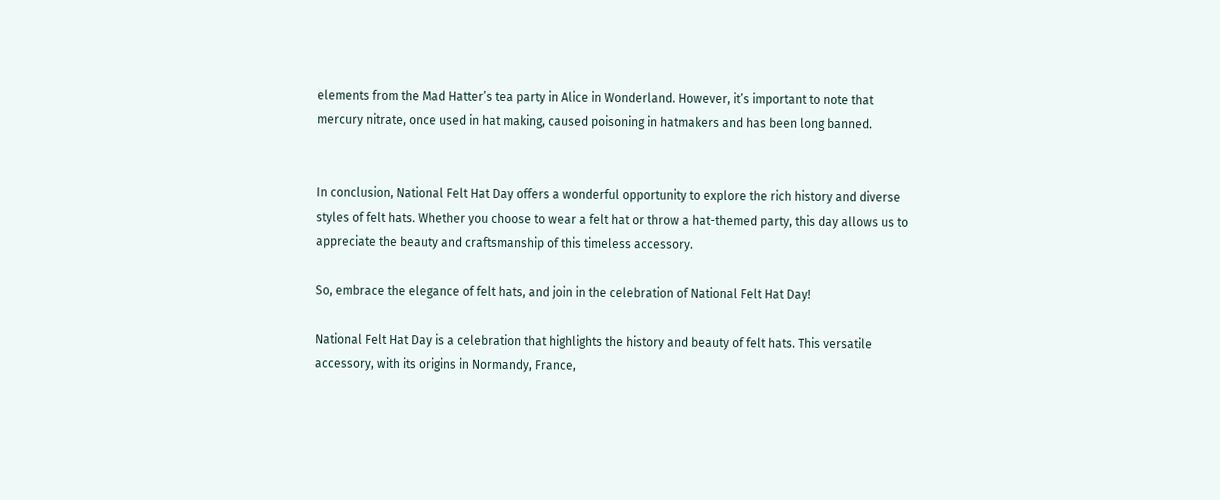elements from the Mad Hatter’s tea party in Alice in Wonderland. However, it’s important to note that mercury nitrate, once used in hat making, caused poisoning in hatmakers and has been long banned.


In conclusion, National Felt Hat Day offers a wonderful opportunity to explore the rich history and diverse styles of felt hats. Whether you choose to wear a felt hat or throw a hat-themed party, this day allows us to appreciate the beauty and craftsmanship of this timeless accessory.

So, embrace the elegance of felt hats, and join in the celebration of National Felt Hat Day!

National Felt Hat Day is a celebration that highlights the history and beauty of felt hats. This versatile accessory, with its origins in Normandy, France,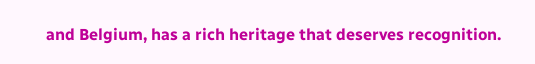and Belgium, has a rich heritage that deserves recognition.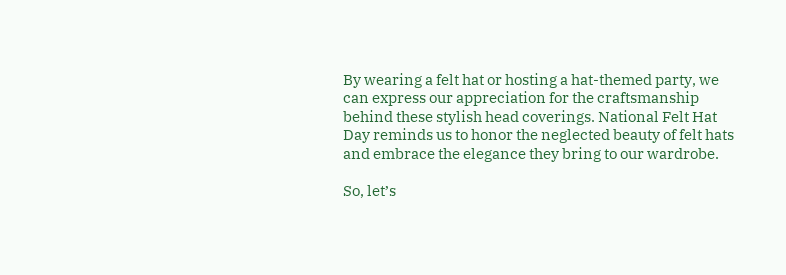By wearing a felt hat or hosting a hat-themed party, we can express our appreciation for the craftsmanship behind these stylish head coverings. National Felt Hat Day reminds us to honor the neglected beauty of felt hats and embrace the elegance they bring to our wardrobe.

So, let’s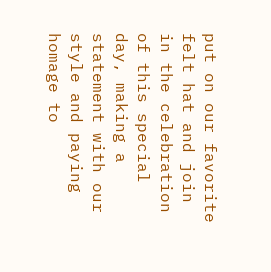put on our favorite felt hat and join in the celebration of this special day, making a statement with our style and paying homage to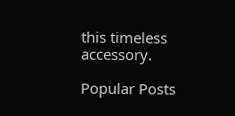this timeless accessory.

Popular Posts